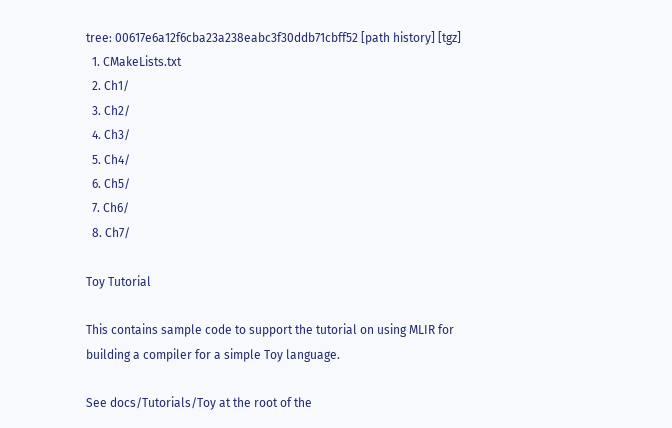tree: 00617e6a12f6cba23a238eabc3f30ddb71cbff52 [path history] [tgz]
  1. CMakeLists.txt
  2. Ch1/
  3. Ch2/
  4. Ch3/
  5. Ch4/
  6. Ch5/
  7. Ch6/
  8. Ch7/

Toy Tutorial

This contains sample code to support the tutorial on using MLIR for building a compiler for a simple Toy language.

See docs/Tutorials/Toy at the root of the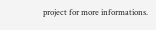project for more informations.